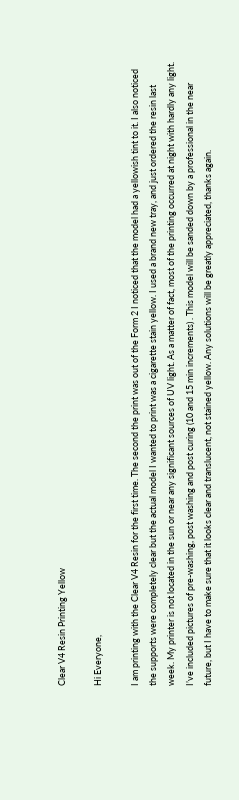Clear V4 Resin Printing Yellow

Hi Everyone,

I am printing with the Clear V4 Resin for the first time. The second the print was out of the Form 2 I noticed that the model had a yellowish tint to it. I also noticed the supports were completely clear but the actual model I wanted to print was a cigarette stain yellow. I used a brand new tray, and just ordered the resin last week. My printer is not located in the sun or near any significant sources of UV light. As a matter of fact, most of the printing occurred at night with hardly any light. I’ve included pictures of pre-washing, post washing and post curing (10 and 15 min increments) . This model will be sanded down by a professional in the near future, but I have to make sure that it looks clear and translucent, not stained yellow. Any solutions will be greatly appreciated, thanks again.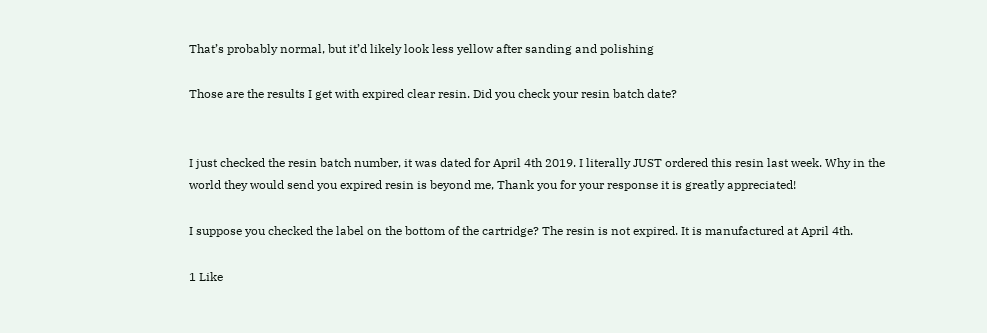That’s probably normal, but it’d likely look less yellow after sanding and polishing

Those are the results I get with expired clear resin. Did you check your resin batch date?


I just checked the resin batch number, it was dated for April 4th 2019. I literally JUST ordered this resin last week. Why in the world they would send you expired resin is beyond me, Thank you for your response it is greatly appreciated!

I suppose you checked the label on the bottom of the cartridge? The resin is not expired. It is manufactured at April 4th.

1 Like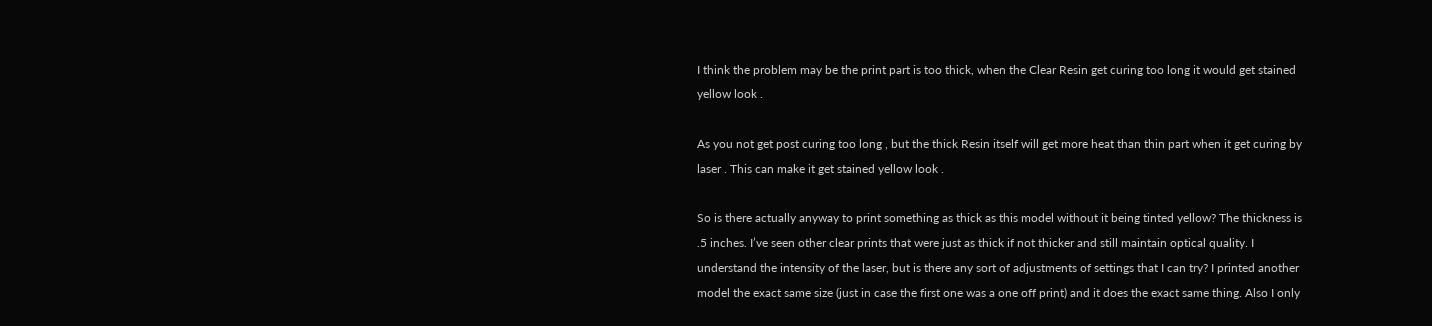I think the problem may be the print part is too thick, when the Clear Resin get curing too long it would get stained yellow look .

As you not get post curing too long , but the thick Resin itself will get more heat than thin part when it get curing by laser . This can make it get stained yellow look .

So is there actually anyway to print something as thick as this model without it being tinted yellow? The thickness is .5 inches. I’ve seen other clear prints that were just as thick if not thicker and still maintain optical quality. I understand the intensity of the laser, but is there any sort of adjustments of settings that I can try? I printed another model the exact same size (just in case the first one was a one off print) and it does the exact same thing. Also I only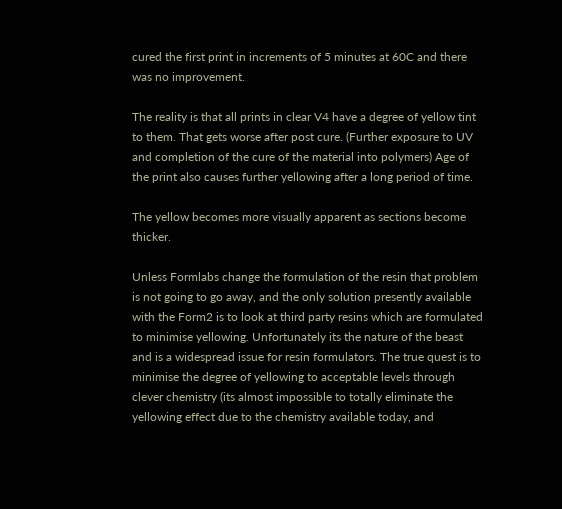cured the first print in increments of 5 minutes at 60C and there was no improvement.

The reality is that all prints in clear V4 have a degree of yellow tint to them. That gets worse after post cure. (Further exposure to UV and completion of the cure of the material into polymers) Age of the print also causes further yellowing after a long period of time.

The yellow becomes more visually apparent as sections become thicker.

Unless Formlabs change the formulation of the resin that problem is not going to go away, and the only solution presently available with the Form2 is to look at third party resins which are formulated to minimise yellowing. Unfortunately its the nature of the beast and is a widespread issue for resin formulators. The true quest is to minimise the degree of yellowing to acceptable levels through clever chemistry (its almost impossible to totally eliminate the yellowing effect due to the chemistry available today, and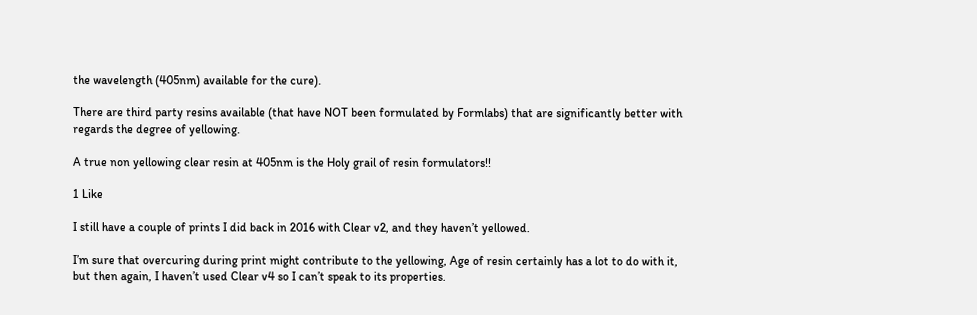the wavelength (405nm) available for the cure).

There are third party resins available (that have NOT been formulated by Formlabs) that are significantly better with regards the degree of yellowing.

A true non yellowing clear resin at 405nm is the Holy grail of resin formulators!!

1 Like

I still have a couple of prints I did back in 2016 with Clear v2, and they haven’t yellowed.

I’m sure that overcuring during print might contribute to the yellowing, Age of resin certainly has a lot to do with it, but then again, I haven’t used Clear v4 so I can’t speak to its properties.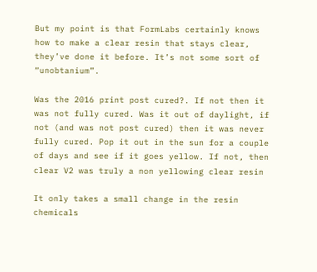But my point is that FormLabs certainly knows how to make a clear resin that stays clear, they’ve done it before. It’s not some sort of “unobtanium”.

Was the 2016 print post cured?. If not then it was not fully cured. Was it out of daylight, if not (and was not post cured) then it was never fully cured. Pop it out in the sun for a couple of days and see if it goes yellow. If not, then clear V2 was truly a non yellowing clear resin

It only takes a small change in the resin chemicals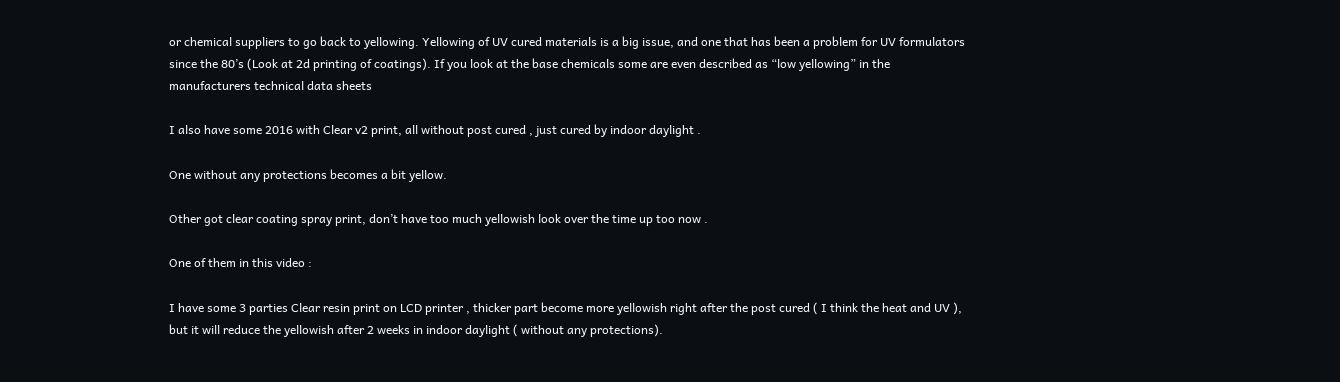or chemical suppliers to go back to yellowing. Yellowing of UV cured materials is a big issue, and one that has been a problem for UV formulators since the 80’s (Look at 2d printing of coatings). If you look at the base chemicals some are even described as “low yellowing” in the manufacturers technical data sheets

I also have some 2016 with Clear v2 print, all without post cured , just cured by indoor daylight .

One without any protections becomes a bit yellow.

Other got clear coating spray print, don’t have too much yellowish look over the time up too now .

One of them in this video :

I have some 3 parties Clear resin print on LCD printer , thicker part become more yellowish right after the post cured ( I think the heat and UV ), but it will reduce the yellowish after 2 weeks in indoor daylight ( without any protections).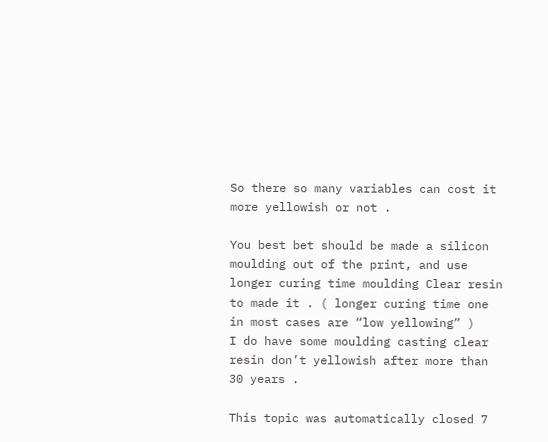So there so many variables can cost it more yellowish or not .

You best bet should be made a silicon moulding out of the print, and use longer curing time moulding Clear resin to made it . ( longer curing time one in most cases are “low yellowing” )
I do have some moulding casting clear resin don’t yellowish after more than 30 years .

This topic was automatically closed 7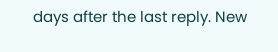days after the last reply. New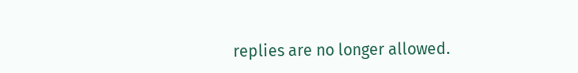replies are no longer allowed.